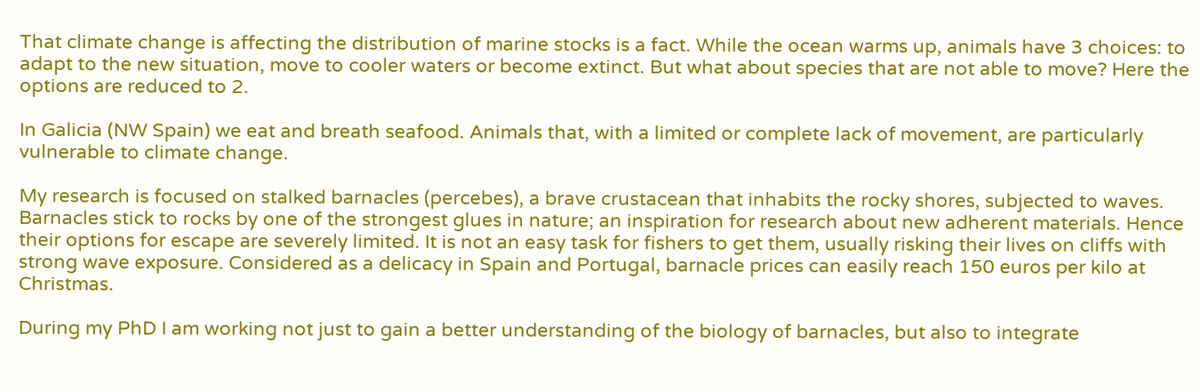That climate change is affecting the distribution of marine stocks is a fact. While the ocean warms up, animals have 3 choices: to adapt to the new situation, move to cooler waters or become extinct. But what about species that are not able to move? Here the options are reduced to 2.

In Galicia (NW Spain) we eat and breath seafood. Animals that, with a limited or complete lack of movement, are particularly vulnerable to climate change.

My research is focused on stalked barnacles (percebes), a brave crustacean that inhabits the rocky shores, subjected to waves. Barnacles stick to rocks by one of the strongest glues in nature; an inspiration for research about new adherent materials. Hence their options for escape are severely limited. It is not an easy task for fishers to get them, usually risking their lives on cliffs with strong wave exposure. Considered as a delicacy in Spain and Portugal, barnacle prices can easily reach 150 euros per kilo at Christmas.

During my PhD I am working not just to gain a better understanding of the biology of barnacles, but also to integrate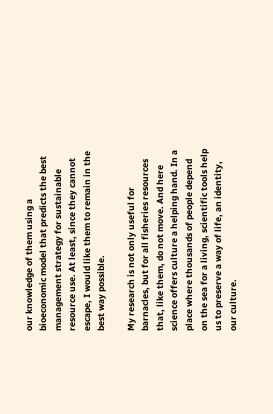our knowledge of them using a bioeconomic model that predicts the best management strategy for sustainable resource use. At least, since they cannot escape, I would like them to remain in the best way possible.

My research is not only useful for barnacles, but for all fisheries resources that, like them, do not move. And here science offers culture a helping hand. In a place where thousands of people depend on the sea for a living, scientific tools help us to preserve a way of life, an identity, our culture.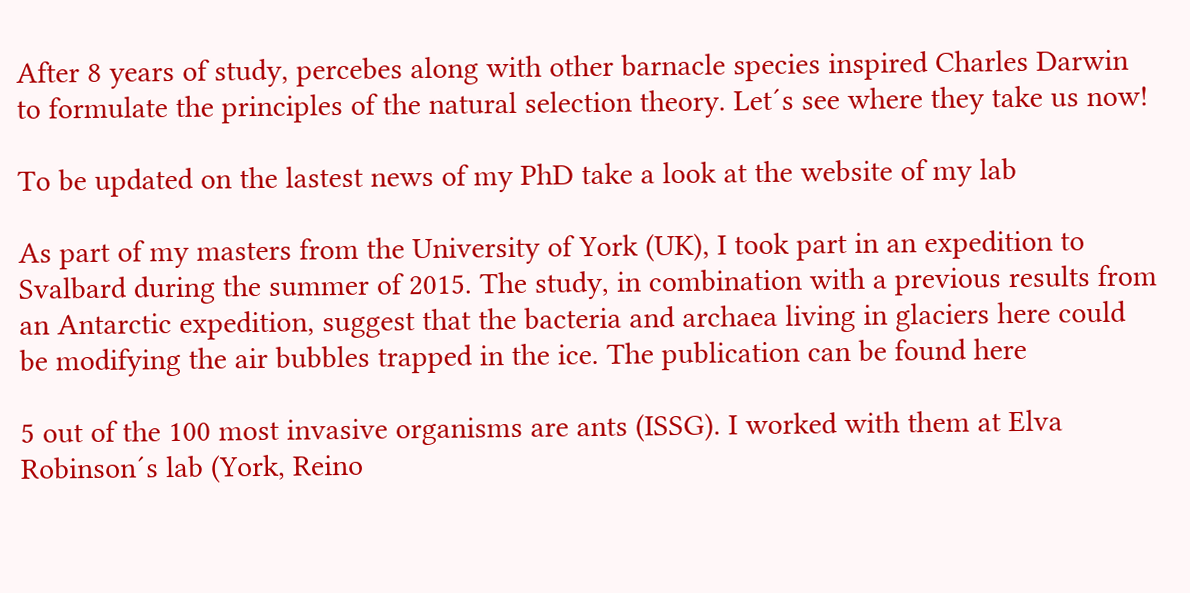After 8 years of study, percebes along with other barnacle species inspired Charles Darwin to formulate the principles of the natural selection theory. Let´s see where they take us now!

To be updated on the lastest news of my PhD take a look at the website of my lab

As part of my masters from the University of York (UK), I took part in an expedition to Svalbard during the summer of 2015. The study, in combination with a previous results from an Antarctic expedition, suggest that the bacteria and archaea living in glaciers here could be modifying the air bubbles trapped in the ice. The publication can be found here

5 out of the 100 most invasive organisms are ants (ISSG). I worked with them at Elva Robinson´s lab (York, Reino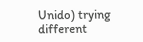Unido) trying different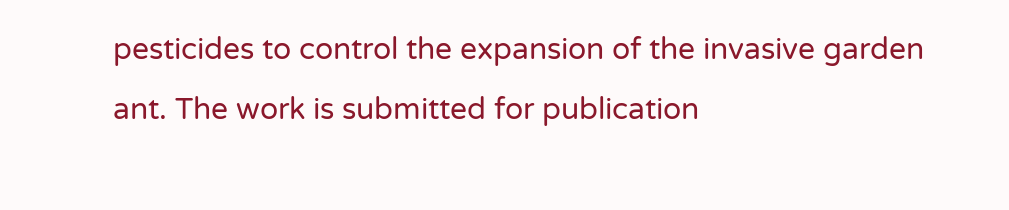pesticides to control the expansion of the invasive garden ant. The work is submitted for publication